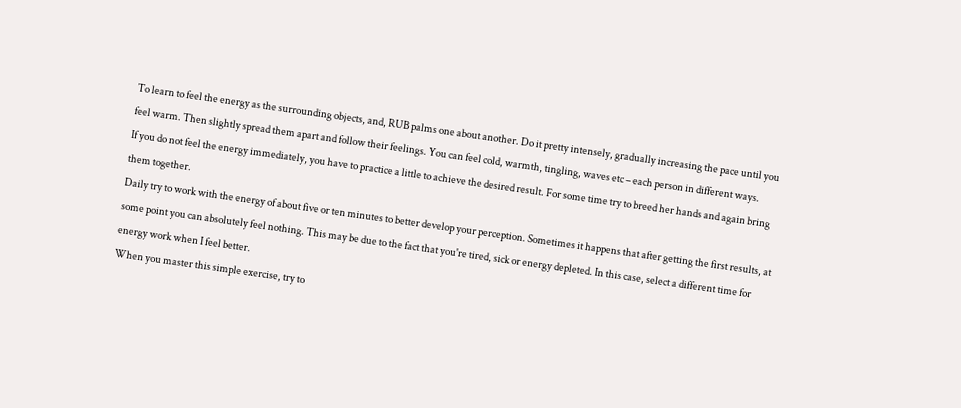To learn to feel the energy as the surrounding objects, and, RUB palms one about another. Do it pretty intensely, gradually increasing the pace until you feel warm. Then slightly spread them apart and follow their feelings. You can feel cold, warmth, tingling, waves etc – each person in different ways.
If you do not feel the energy immediately, you have to practice a little to achieve the desired result. For some time try to breed her hands and again bring them together.
Daily try to work with the energy of about five or ten minutes to better develop your perception. Sometimes it happens that after getting the first results, at some point you can absolutely feel nothing. This may be due to the fact that you're tired, sick or energy depleted. In this case, select a different time for energy work when I feel better.
When you master this simple exercise, try to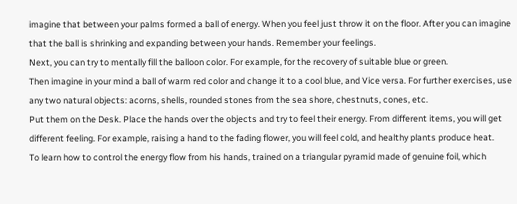imagine that between your palms formed a ball of energy. When you feel just throw it on the floor. After you can imagine that the ball is shrinking and expanding between your hands. Remember your feelings.
Next, you can try to mentally fill the balloon color. For example, for the recovery of suitable blue or green.
Then imagine in your mind a ball of warm red color and change it to a cool blue, and Vice versa. For further exercises, use any two natural objects: acorns, shells, rounded stones from the sea shore, chestnuts, cones, etc.
Put them on the Desk. Place the hands over the objects and try to feel their energy. From different items, you will get different feeling. For example, raising a hand to the fading flower, you will feel cold, and healthy plants produce heat.
To learn how to control the energy flow from his hands, trained on a triangular pyramid made of genuine foil, which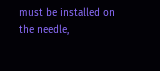must be installed on the needle,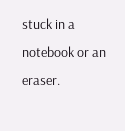stuck in a notebook or an eraser.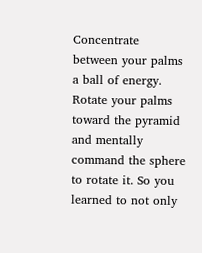Concentrate between your palms a ball of energy. Rotate your palms toward the pyramid and mentally command the sphere to rotate it. So you learned to not only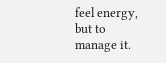feel energy, but to manage it.